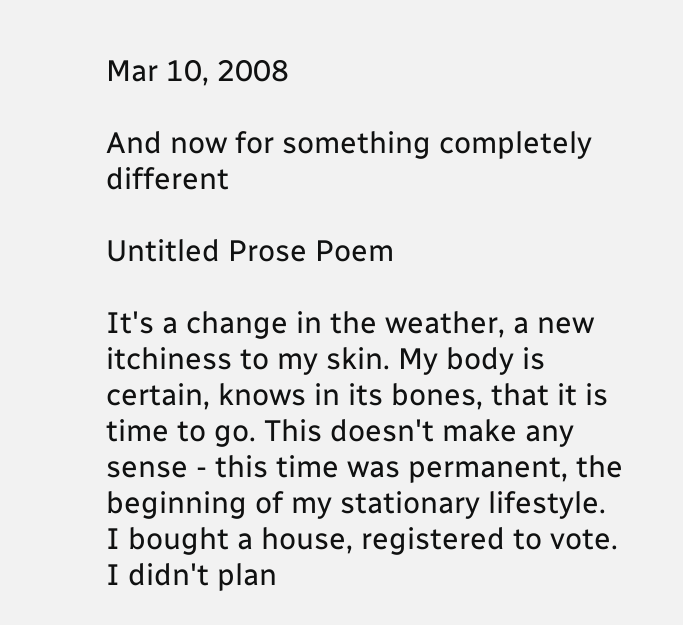Mar 10, 2008

And now for something completely different

Untitled Prose Poem

It's a change in the weather, a new itchiness to my skin. My body is certain, knows in its bones, that it is time to go. This doesn't make any sense - this time was permanent, the beginning of my stationary lifestyle. I bought a house, registered to vote. I didn't plan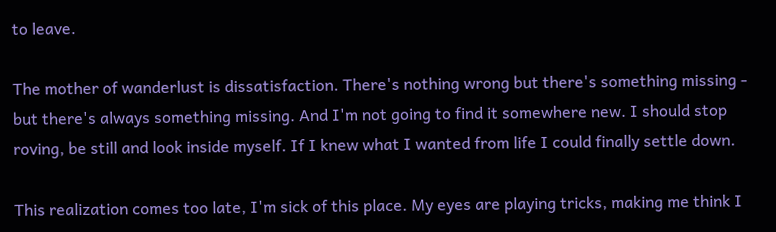to leave.

The mother of wanderlust is dissatisfaction. There's nothing wrong but there's something missing - but there's always something missing. And I'm not going to find it somewhere new. I should stop roving, be still and look inside myself. If I knew what I wanted from life I could finally settle down.

This realization comes too late, I'm sick of this place. My eyes are playing tricks, making me think I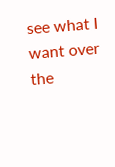see what I want over the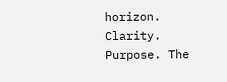horizon. Clarity. Purpose. The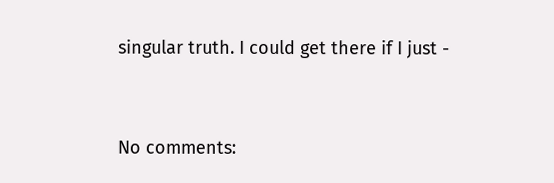singular truth. I could get there if I just -


No comments: